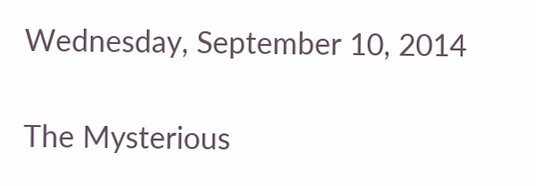Wednesday, September 10, 2014

The Mysterious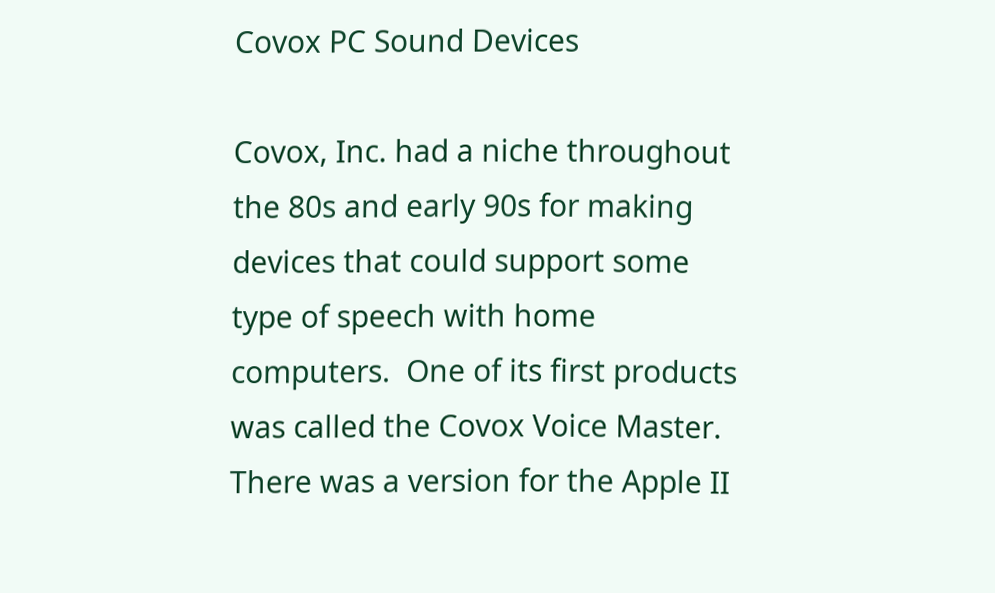Covox PC Sound Devices

Covox, Inc. had a niche throughout the 80s and early 90s for making devices that could support some type of speech with home computers.  One of its first products was called the Covox Voice Master.  There was a version for the Apple II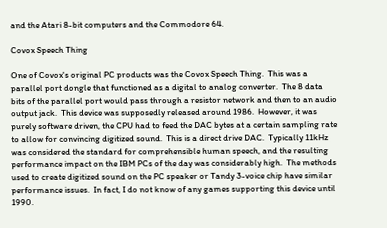and the Atari 8-bit computers and the Commodore 64.

Covox Speech Thing

One of Covox's original PC products was the Covox Speech Thing.  This was a parallel port dongle that functioned as a digital to analog converter.  The 8 data bits of the parallel port would pass through a resistor network and then to an audio output jack.  This device was supposedly released around 1986.  However, it was purely software driven, the CPU had to feed the DAC bytes at a certain sampling rate to allow for convincing digitized sound.  This is a direct drive DAC.  Typically 11kHz was considered the standard for comprehensible human speech, and the resulting performance impact on the IBM PCs of the day was considerably high.  The methods used to create digitized sound on the PC speaker or Tandy 3-voice chip have similar performance issues.  In fact, I do not know of any games supporting this device until 1990.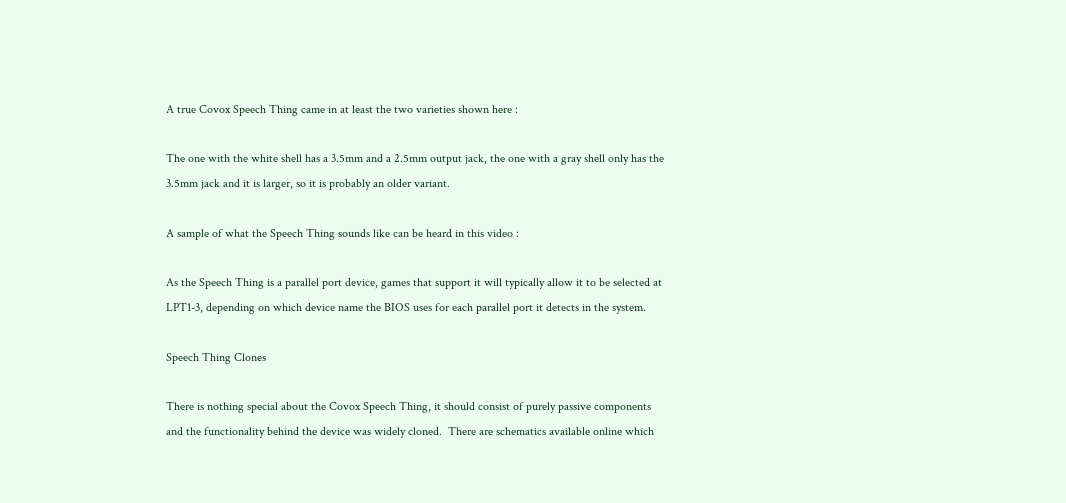A true Covox Speech Thing came in at least the two varieties shown here :

The one with the white shell has a 3.5mm and a 2.5mm output jack, the one with a gray shell only has the 3.5mm jack and it is larger, so it is probably an older variant.

A sample of what the Speech Thing sounds like can be heard in this video :

As the Speech Thing is a parallel port device, games that support it will typically allow it to be selected at LPT1-3, depending on which device name the BIOS uses for each parallel port it detects in the system.

Speech Thing Clones

There is nothing special about the Covox Speech Thing, it should consist of purely passive components and the functionality behind the device was widely cloned.  There are schematics available online which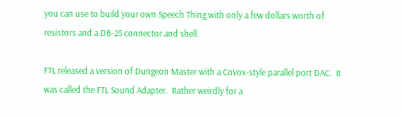you can use to build your own Speech Thing with only a few dollars worth of resistors and a DB-25 connector and shell.

FTL released a version of Dungeon Master with a Covox-style parallel port DAC.  It was called the FTL Sound Adapter.  Rather weirdly for a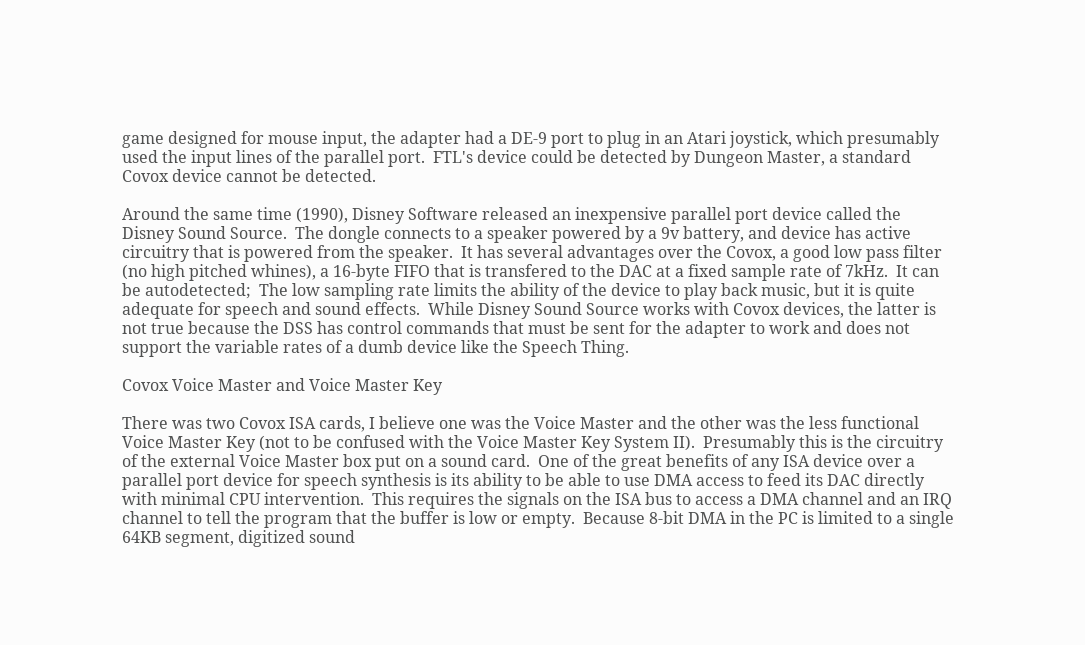game designed for mouse input, the adapter had a DE-9 port to plug in an Atari joystick, which presumably used the input lines of the parallel port.  FTL's device could be detected by Dungeon Master, a standard Covox device cannot be detected.

Around the same time (1990), Disney Software released an inexpensive parallel port device called the Disney Sound Source.  The dongle connects to a speaker powered by a 9v battery, and device has active circuitry that is powered from the speaker.  It has several advantages over the Covox, a good low pass filter (no high pitched whines), a 16-byte FIFO that is transfered to the DAC at a fixed sample rate of 7kHz.  It can be autodetected;  The low sampling rate limits the ability of the device to play back music, but it is quite adequate for speech and sound effects.  While Disney Sound Source works with Covox devices, the latter is not true because the DSS has control commands that must be sent for the adapter to work and does not support the variable rates of a dumb device like the Speech Thing.

Covox Voice Master and Voice Master Key

There was two Covox ISA cards, I believe one was the Voice Master and the other was the less functional Voice Master Key (not to be confused with the Voice Master Key System II).  Presumably this is the circuitry of the external Voice Master box put on a sound card.  One of the great benefits of any ISA device over a parallel port device for speech synthesis is its ability to be able to use DMA access to feed its DAC directly with minimal CPU intervention.  This requires the signals on the ISA bus to access a DMA channel and an IRQ channel to tell the program that the buffer is low or empty.  Because 8-bit DMA in the PC is limited to a single 64KB segment, digitized sound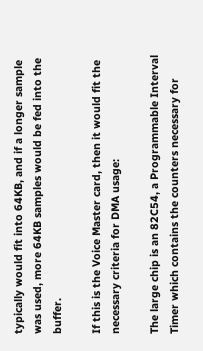typically would fit into 64KB, and if a longer sample was used, more 64KB samples would be fed into the buffer.

If this is the Voice Master card, then it would fit the necessary criteria for DMA usage:

The large chip is an 82C54, a Programmable Interval Timer which contains the counters necessary for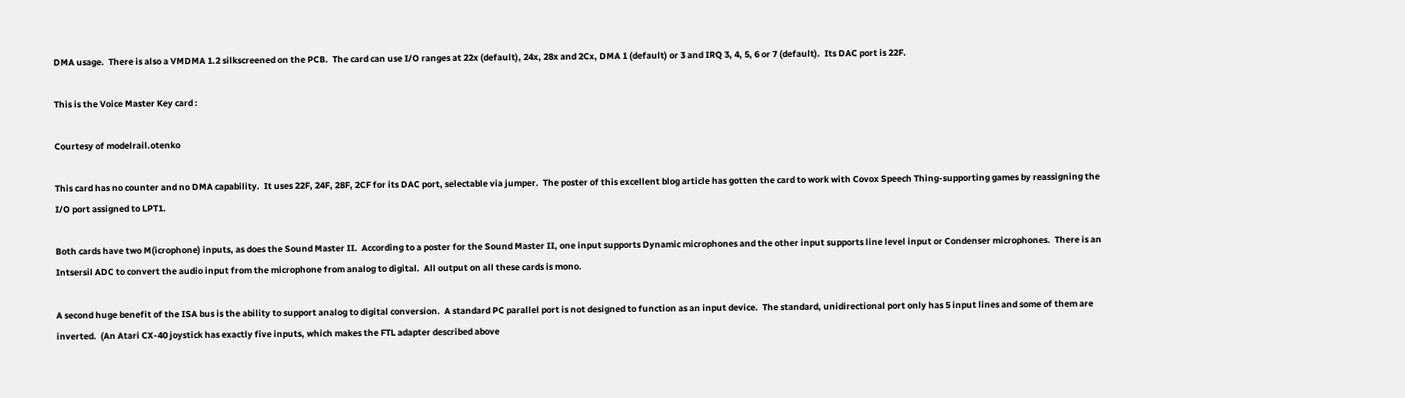DMA usage.  There is also a VMDMA 1.2 silkscreened on the PCB.  The card can use I/O ranges at 22x (default), 24x, 28x and 2Cx, DMA 1 (default) or 3 and IRQ 3, 4, 5, 6 or 7 (default).  Its DAC port is 22F.

This is the Voice Master Key card :

Courtesy of modelrail.otenko

This card has no counter and no DMA capability.  It uses 22F, 24F, 28F, 2CF for its DAC port, selectable via jumper.  The poster of this excellent blog article has gotten the card to work with Covox Speech Thing-supporting games by reassigning the I/O port assigned to LPT1.

Both cards have two M(icrophone) inputs, as does the Sound Master II.  According to a poster for the Sound Master II, one input supports Dynamic microphones and the other input supports line level input or Condenser microphones.  There is an Intsersil ADC to convert the audio input from the microphone from analog to digital.  All output on all these cards is mono.

A second huge benefit of the ISA bus is the ability to support analog to digital conversion.  A standard PC parallel port is not designed to function as an input device.  The standard, unidirectional port only has 5 input lines and some of them are inverted.  (An Atari CX-40 joystick has exactly five inputs, which makes the FTL adapter described above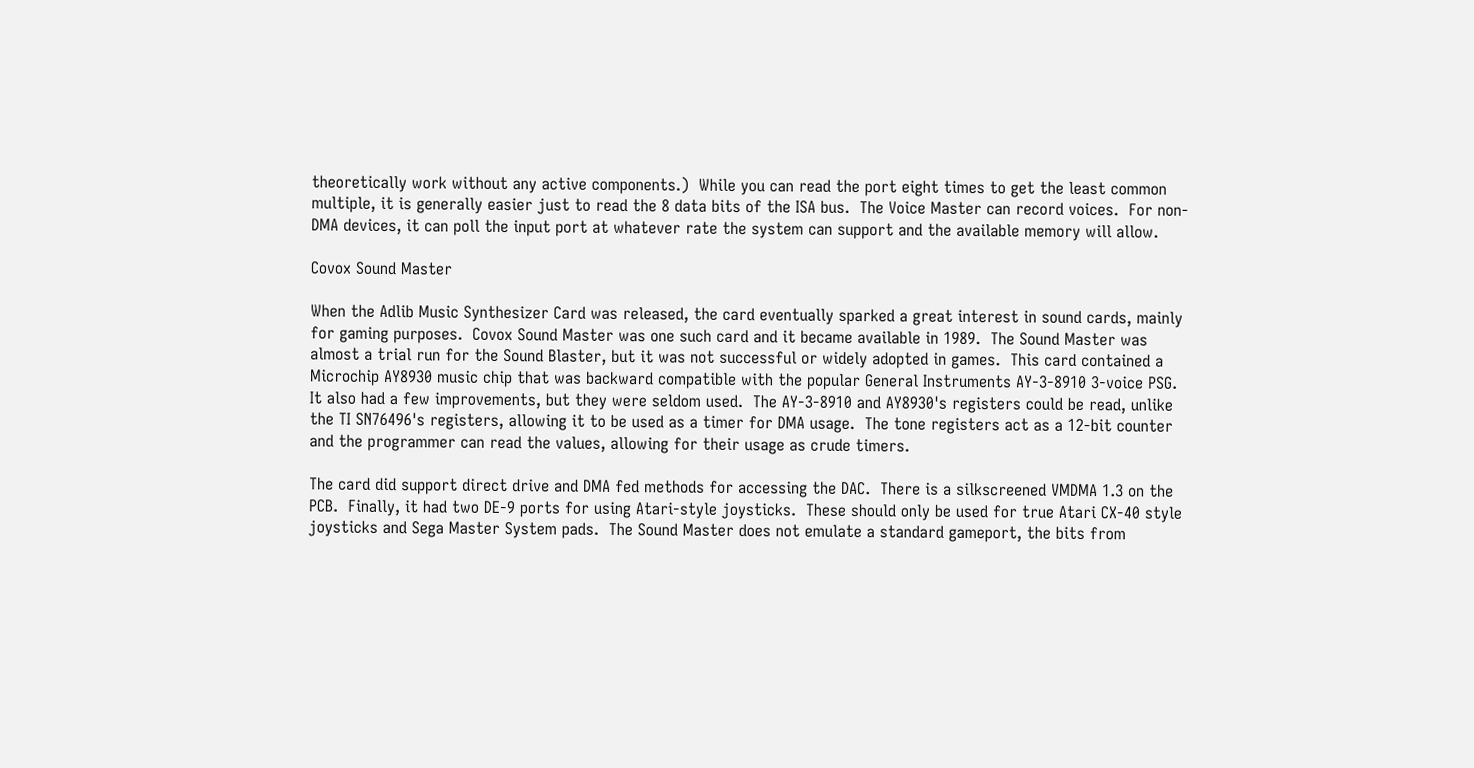theoretically work without any active components.)  While you can read the port eight times to get the least common multiple, it is generally easier just to read the 8 data bits of the ISA bus.  The Voice Master can record voices.  For non-DMA devices, it can poll the input port at whatever rate the system can support and the available memory will allow.

Covox Sound Master

When the Adlib Music Synthesizer Card was released, the card eventually sparked a great interest in sound cards, mainly for gaming purposes.  Covox Sound Master was one such card and it became available in 1989.  The Sound Master was almost a trial run for the Sound Blaster, but it was not successful or widely adopted in games.  This card contained a Microchip AY8930 music chip that was backward compatible with the popular General Instruments AY-3-8910 3-voice PSG.  It also had a few improvements, but they were seldom used.  The AY-3-8910 and AY8930's registers could be read, unlike the TI SN76496's registers, allowing it to be used as a timer for DMA usage.  The tone registers act as a 12-bit counter and the programmer can read the values, allowing for their usage as crude timers.

The card did support direct drive and DMA fed methods for accessing the DAC.  There is a silkscreened VMDMA 1.3 on the PCB.  Finally, it had two DE-9 ports for using Atari-style joysticks.  These should only be used for true Atari CX-40 style joysticks and Sega Master System pads.  The Sound Master does not emulate a standard gameport, the bits from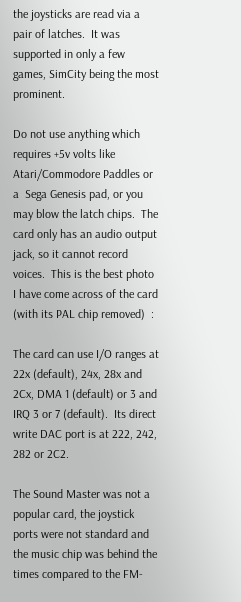the joysticks are read via a pair of latches.  It was supported in only a few games, SimCity being the most prominent.

Do not use anything which requires +5v volts like Atari/Commodore Paddles or a  Sega Genesis pad, or you may blow the latch chips.  The card only has an audio output jack, so it cannot record voices.  This is the best photo I have come across of the card (with its PAL chip removed)  :

The card can use I/O ranges at 22x (default), 24x, 28x and 2Cx, DMA 1 (default) or 3 and IRQ 3 or 7 (default).  Its direct write DAC port is at 222, 242, 282 or 2C2.

The Sound Master was not a popular card, the joystick ports were not standard and the music chip was behind the times compared to the FM-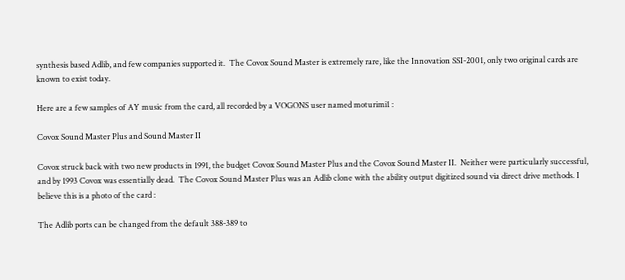synthesis based Adlib, and few companies supported it.  The Covox Sound Master is extremely rare, like the Innovation SSI-2001, only two original cards are known to exist today.

Here are a few samples of AY music from the card, all recorded by a VOGONS user named moturimi1 :

Covox Sound Master Plus and Sound Master II

Covox struck back with two new products in 1991, the budget Covox Sound Master Plus and the Covox Sound Master II.  Neither were particularly successful, and by 1993 Covox was essentially dead.  The Covox Sound Master Plus was an Adlib clone with the ability output digitized sound via direct drive methods. I believe this is a photo of the card :

The Adlib ports can be changed from the default 388-389 to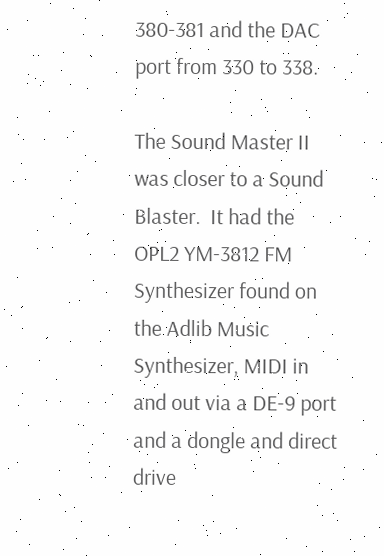380-381 and the DAC port from 330 to 338.

The Sound Master II was closer to a Sound Blaster.  It had the OPL2 YM-3812 FM Synthesizer found on the Adlib Music Synthesizer, MIDI in and out via a DE-9 port and a dongle and direct drive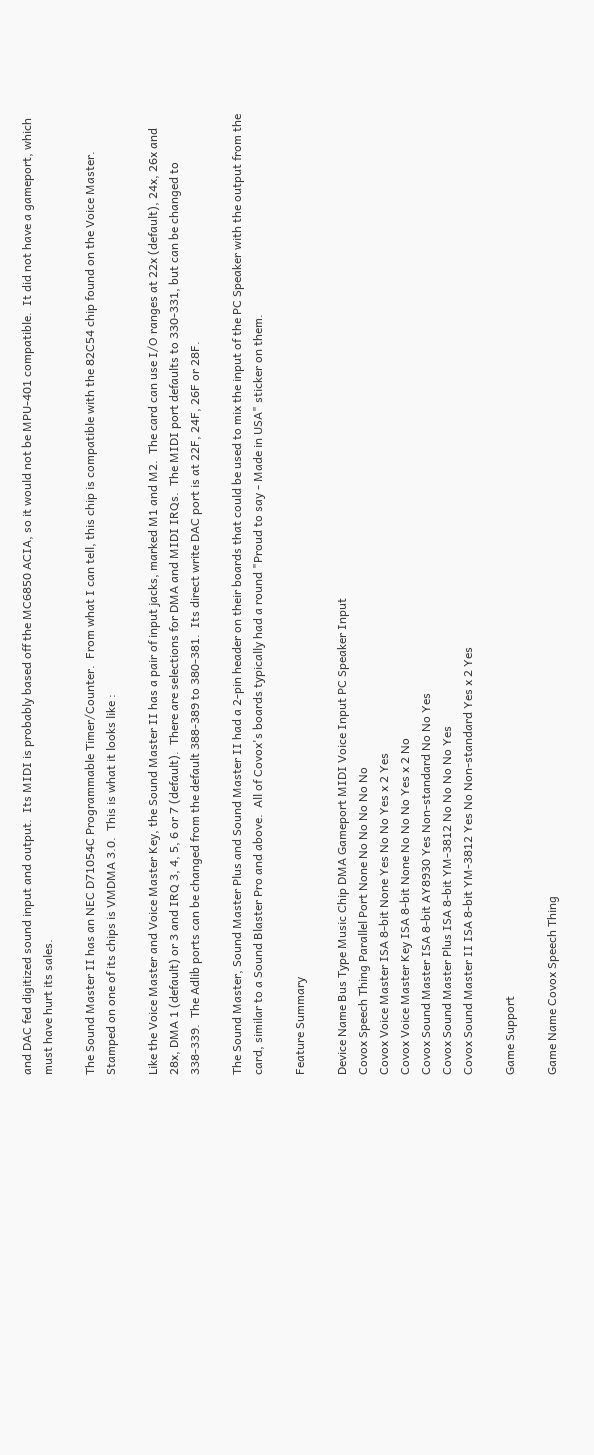and DAC fed digitized sound input and output.  Its MIDI is probably based off the MC6850 ACIA, so it would not be MPU-401 compatible.  It did not have a gameport, which must have hurt its sales.

The Sound Master II has an NEC D71054C Programmable Timer/Counter.  From what I can tell, this chip is compatible with the 82C54 chip found on the Voice Master.  Stamped on one of its chips is VMDMA 3.0.  This is what it looks like :

Like the Voice Master and Voice Master Key, the Sound Master II has a pair of input jacks, marked M1 and M2.  The card can use I/O ranges at 22x (default), 24x, 26x and 28x, DMA 1 (default) or 3 and IRQ 3, 4, 5, 6 or 7 (default).  There are selections for DMA and MIDI IRQs.  The MIDI port defaults to 330-331, but can be changed to 338-339.  The Adlib ports can be changed from the default 388-389 to 380-381.  Its direct write DAC port is at 22F, 24F, 26F or 28F.

The Sound Master, Sound Master Plus and Sound Master II had a 2-pin header on their boards that could be used to mix the input of the PC Speaker with the output from the card, similar to a Sound Blaster Pro and above.  All of Covox's boards typically had a round "Proud to say - Made in USA" sticker on them.

Feature Summary

Device Name Bus Type Music Chip DMA Gameport MIDI Voice Input PC Speaker Input
Covox Speech Thing Parallel Port None No No No No No
Covox Voice Master ISA 8-bit None Yes No No Yes x 2 Yes
Covox Voice Master Key ISA 8-bit None No No No Yes x 2 No
Covox Sound Master ISA 8-bit AY8930 Yes Non-standard No No Yes
Covox Sound Master Plus ISA 8-bit YM-3812 No No No No Yes
Covox Sound Master II ISA 8-bit YM-3812 Yes No Non-standard Yes x 2 Yes

Game Support

Game Name Covox Speech Thing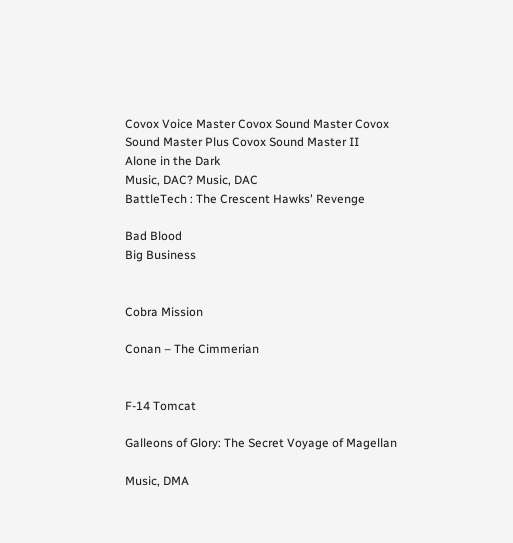Covox Voice Master Covox Sound Master Covox Sound Master Plus Covox Sound Master II
Alone in the Dark
Music, DAC? Music, DAC
BattleTech : The Crescent Hawks' Revenge

Bad Blood
Big Business


Cobra Mission

Conan – The Cimmerian


F-14 Tomcat

Galleons of Glory: The Secret Voyage of Magellan

Music, DMA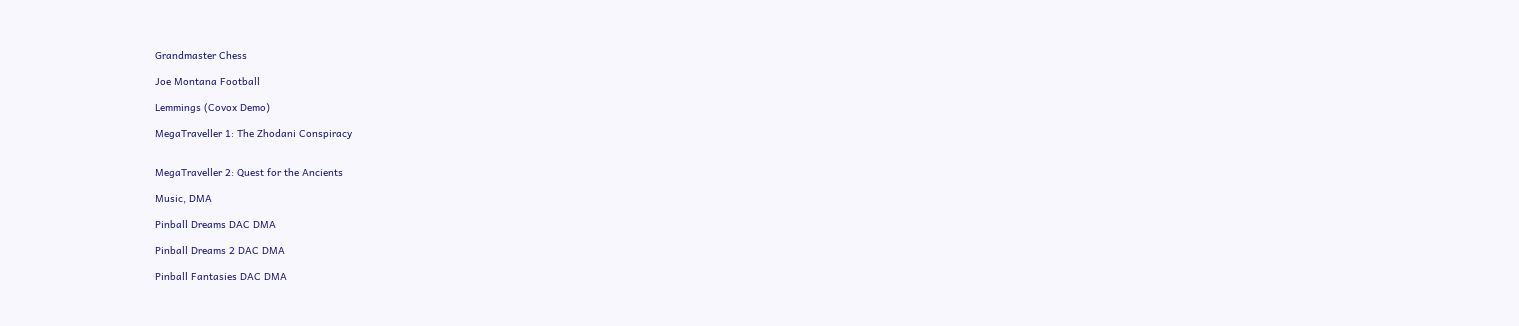Grandmaster Chess

Joe Montana Football

Lemmings (Covox Demo)

MegaTraveller 1: The Zhodani Conspiracy


MegaTraveller 2: Quest for the Ancients

Music, DMA

Pinball Dreams DAC DMA

Pinball Dreams 2 DAC DMA

Pinball Fantasies DAC DMA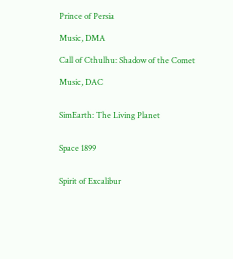Prince of Persia

Music, DMA

Call of Cthulhu: Shadow of the Comet

Music, DAC


SimEarth: The Living Planet


Space 1899


Spirit of Excalibur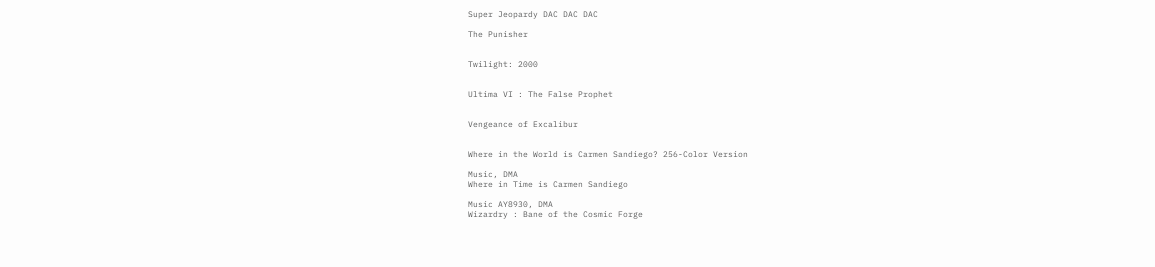Super Jeopardy DAC DAC DAC

The Punisher


Twilight: 2000


Ultima VI : The False Prophet


Vengeance of Excalibur


Where in the World is Carmen Sandiego? 256-Color Version

Music, DMA
Where in Time is Carmen Sandiego

Music AY8930, DMA
Wizardry : Bane of the Cosmic Forge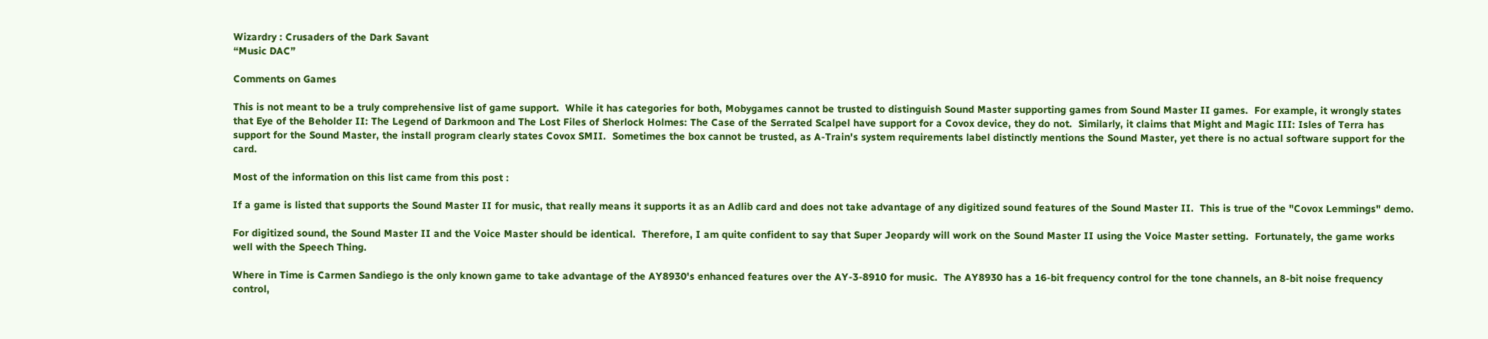Wizardry : Crusaders of the Dark Savant
“Music DAC”

Comments on Games

This is not meant to be a truly comprehensive list of game support.  While it has categories for both, Mobygames cannot be trusted to distinguish Sound Master supporting games from Sound Master II games.  For example, it wrongly states that Eye of the Beholder II: The Legend of Darkmoon and The Lost Files of Sherlock Holmes: The Case of the Serrated Scalpel have support for a Covox device, they do not.  Similarly, it claims that Might and Magic III: Isles of Terra has support for the Sound Master, the install program clearly states Covox SMII.  Sometimes the box cannot be trusted, as A-Train's system requirements label distinctly mentions the Sound Master, yet there is no actual software support for the card.

Most of the information on this list came from this post :

If a game is listed that supports the Sound Master II for music, that really means it supports it as an Adlib card and does not take advantage of any digitized sound features of the Sound Master II.  This is true of the "Covox Lemmings" demo.

For digitized sound, the Sound Master II and the Voice Master should be identical.  Therefore, I am quite confident to say that Super Jeopardy will work on the Sound Master II using the Voice Master setting.  Fortunately, the game works well with the Speech Thing.

Where in Time is Carmen Sandiego is the only known game to take advantage of the AY8930's enhanced features over the AY-3-8910 for music.  The AY8930 has a 16-bit frequency control for the tone channels, an 8-bit noise frequency control,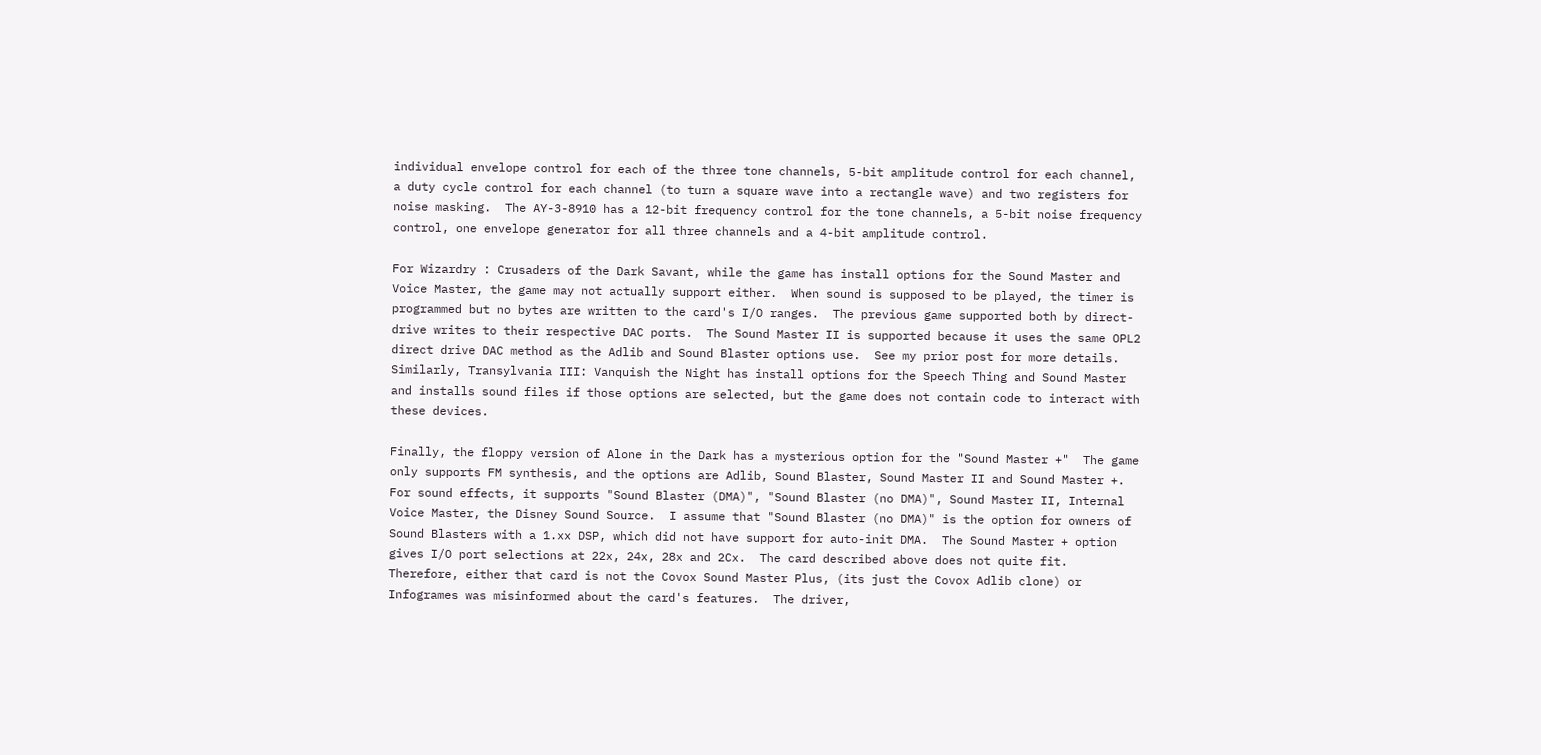individual envelope control for each of the three tone channels, 5-bit amplitude control for each channel, a duty cycle control for each channel (to turn a square wave into a rectangle wave) and two registers for noise masking.  The AY-3-8910 has a 12-bit frequency control for the tone channels, a 5-bit noise frequency control, one envelope generator for all three channels and a 4-bit amplitude control.

For Wizardry : Crusaders of the Dark Savant, while the game has install options for the Sound Master and Voice Master, the game may not actually support either.  When sound is supposed to be played, the timer is programmed but no bytes are written to the card's I/O ranges.  The previous game supported both by direct-drive writes to their respective DAC ports.  The Sound Master II is supported because it uses the same OPL2 direct drive DAC method as the Adlib and Sound Blaster options use.  See my prior post for more details.   Similarly, Transylvania III: Vanquish the Night has install options for the Speech Thing and Sound Master and installs sound files if those options are selected, but the game does not contain code to interact with these devices.

Finally, the floppy version of Alone in the Dark has a mysterious option for the "Sound Master +"  The game only supports FM synthesis, and the options are Adlib, Sound Blaster, Sound Master II and Sound Master +.  For sound effects, it supports "Sound Blaster (DMA)", "Sound Blaster (no DMA)", Sound Master II, Internal Voice Master, the Disney Sound Source.  I assume that "Sound Blaster (no DMA)" is the option for owners of Sound Blasters with a 1.xx DSP, which did not have support for auto-init DMA.  The Sound Master + option gives I/O port selections at 22x, 24x, 28x and 2Cx.  The card described above does not quite fit.  Therefore, either that card is not the Covox Sound Master Plus, (its just the Covox Adlib clone) or Infogrames was misinformed about the card's features.  The driver,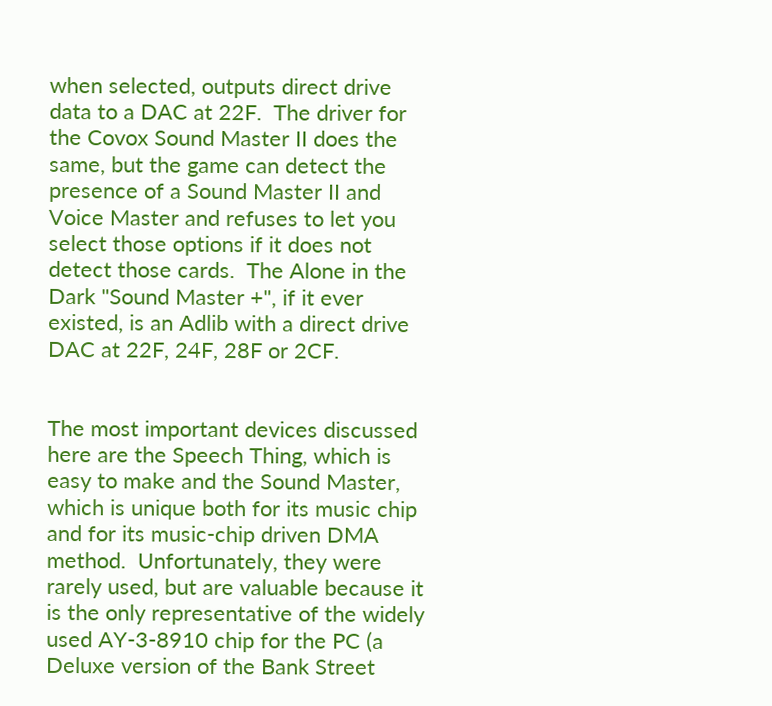when selected, outputs direct drive data to a DAC at 22F.  The driver for the Covox Sound Master II does the same, but the game can detect the presence of a Sound Master II and Voice Master and refuses to let you select those options if it does not detect those cards.  The Alone in the Dark "Sound Master +", if it ever existed, is an Adlib with a direct drive DAC at 22F, 24F, 28F or 2CF.


The most important devices discussed here are the Speech Thing, which is easy to make and the Sound Master, which is unique both for its music chip and for its music-chip driven DMA method.  Unfortunately, they were rarely used, but are valuable because it is the only representative of the widely used AY-3-8910 chip for the PC (a Deluxe version of the Bank Street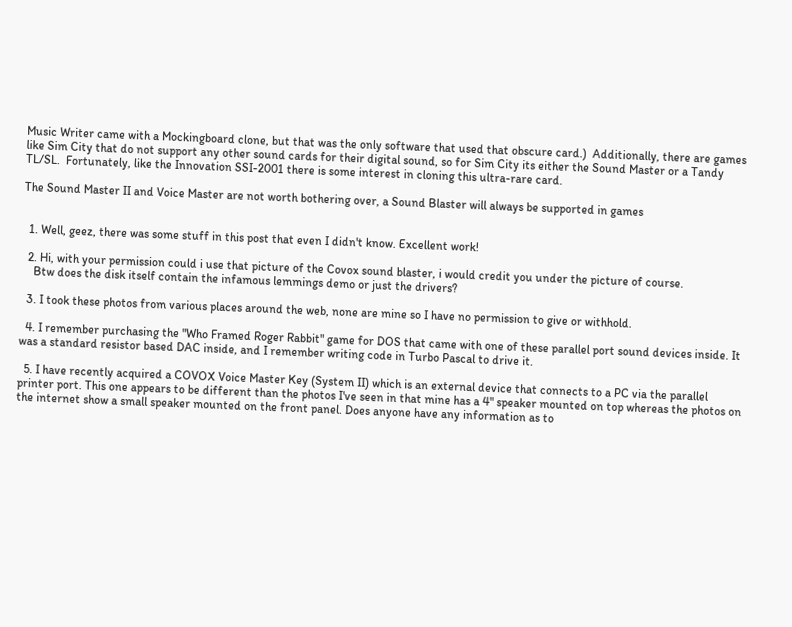Music Writer came with a Mockingboard clone, but that was the only software that used that obscure card.)  Additionally, there are games like Sim City that do not support any other sound cards for their digital sound, so for Sim City its either the Sound Master or a Tandy TL/SL.  Fortunately, like the Innovation SSI-2001 there is some interest in cloning this ultra-rare card.

The Sound Master II and Voice Master are not worth bothering over, a Sound Blaster will always be supported in games


  1. Well, geez, there was some stuff in this post that even I didn't know. Excellent work!

  2. Hi, with your permission could i use that picture of the Covox sound blaster, i would credit you under the picture of course.
    Btw does the disk itself contain the infamous lemmings demo or just the drivers?

  3. I took these photos from various places around the web, none are mine so I have no permission to give or withhold.

  4. I remember purchasing the "Who Framed Roger Rabbit" game for DOS that came with one of these parallel port sound devices inside. It was a standard resistor based DAC inside, and I remember writing code in Turbo Pascal to drive it.

  5. I have recently acquired a COVOX Voice Master Key (System II) which is an external device that connects to a PC via the parallel printer port. This one appears to be different than the photos I've seen in that mine has a 4" speaker mounted on top whereas the photos on the internet show a small speaker mounted on the front panel. Does anyone have any information as to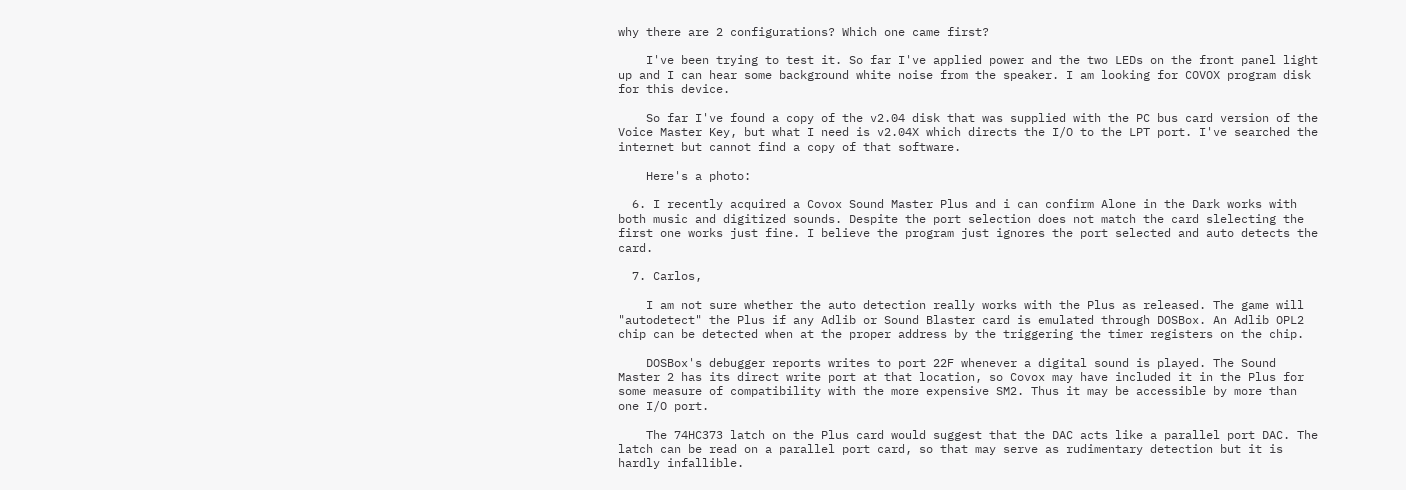why there are 2 configurations? Which one came first?

    I've been trying to test it. So far I've applied power and the two LEDs on the front panel light up and I can hear some background white noise from the speaker. I am looking for COVOX program disk for this device.

    So far I've found a copy of the v2.04 disk that was supplied with the PC bus card version of the Voice Master Key, but what I need is v2.04X which directs the I/O to the LPT port. I've searched the internet but cannot find a copy of that software.

    Here's a photo:

  6. I recently acquired a Covox Sound Master Plus and i can confirm Alone in the Dark works with both music and digitized sounds. Despite the port selection does not match the card slelecting the first one works just fine. I believe the program just ignores the port selected and auto detects the card.

  7. Carlos,

    I am not sure whether the auto detection really works with the Plus as released. The game will "autodetect" the Plus if any Adlib or Sound Blaster card is emulated through DOSBox. An Adlib OPL2 chip can be detected when at the proper address by the triggering the timer registers on the chip.

    DOSBox's debugger reports writes to port 22F whenever a digital sound is played. The Sound Master 2 has its direct write port at that location, so Covox may have included it in the Plus for some measure of compatibility with the more expensive SM2. Thus it may be accessible by more than one I/O port.

    The 74HC373 latch on the Plus card would suggest that the DAC acts like a parallel port DAC. The latch can be read on a parallel port card, so that may serve as rudimentary detection but it is hardly infallible.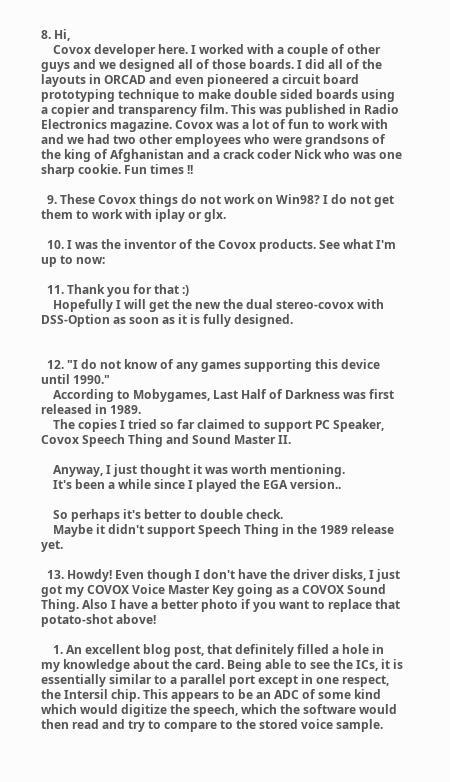8. Hi,
    Covox developer here. I worked with a couple of other guys and we designed all of those boards. I did all of the layouts in ORCAD and even pioneered a circuit board prototyping technique to make double sided boards using a copier and transparency film. This was published in Radio Electronics magazine. Covox was a lot of fun to work with and we had two other employees who were grandsons of the king of Afghanistan and a crack coder Nick who was one sharp cookie. Fun times !!

  9. These Covox things do not work on Win98? I do not get them to work with iplay or glx.

  10. I was the inventor of the Covox products. See what I'm up to now:

  11. Thank you for that :)
    Hopefully I will get the new the dual stereo-covox with DSS-Option as soon as it is fully designed.


  12. "I do not know of any games supporting this device until 1990."
    According to Mobygames, Last Half of Darkness was first released in 1989.
    The copies I tried so far claimed to support PC Speaker, Covox Speech Thing and Sound Master II.

    Anyway, I just thought it was worth mentioning.
    It's been a while since I played the EGA version..

    So perhaps it's better to double check.
    Maybe it didn't support Speech Thing in the 1989 release yet.

  13. Howdy! Even though I don't have the driver disks, I just got my COVOX Voice Master Key going as a COVOX Sound Thing. Also I have a better photo if you want to replace that potato-shot above!

    1. An excellent blog post, that definitely filled a hole in my knowledge about the card. Being able to see the ICs, it is essentially similar to a parallel port except in one respect, the Intersil chip. This appears to be an ADC of some kind which would digitize the speech, which the software would then read and try to compare to the stored voice sample.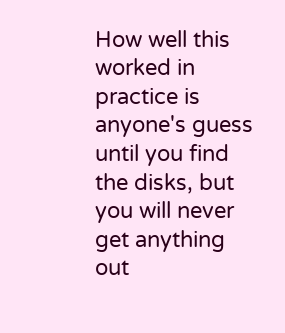How well this worked in practice is anyone's guess until you find the disks, but you will never get anything out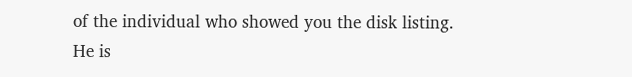of the individual who showed you the disk listing. He is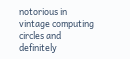notorious in vintage computing circles and definitely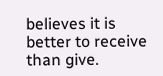believes it is better to receive than give.